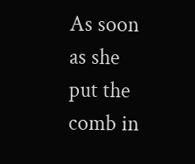As soon as she put the comb in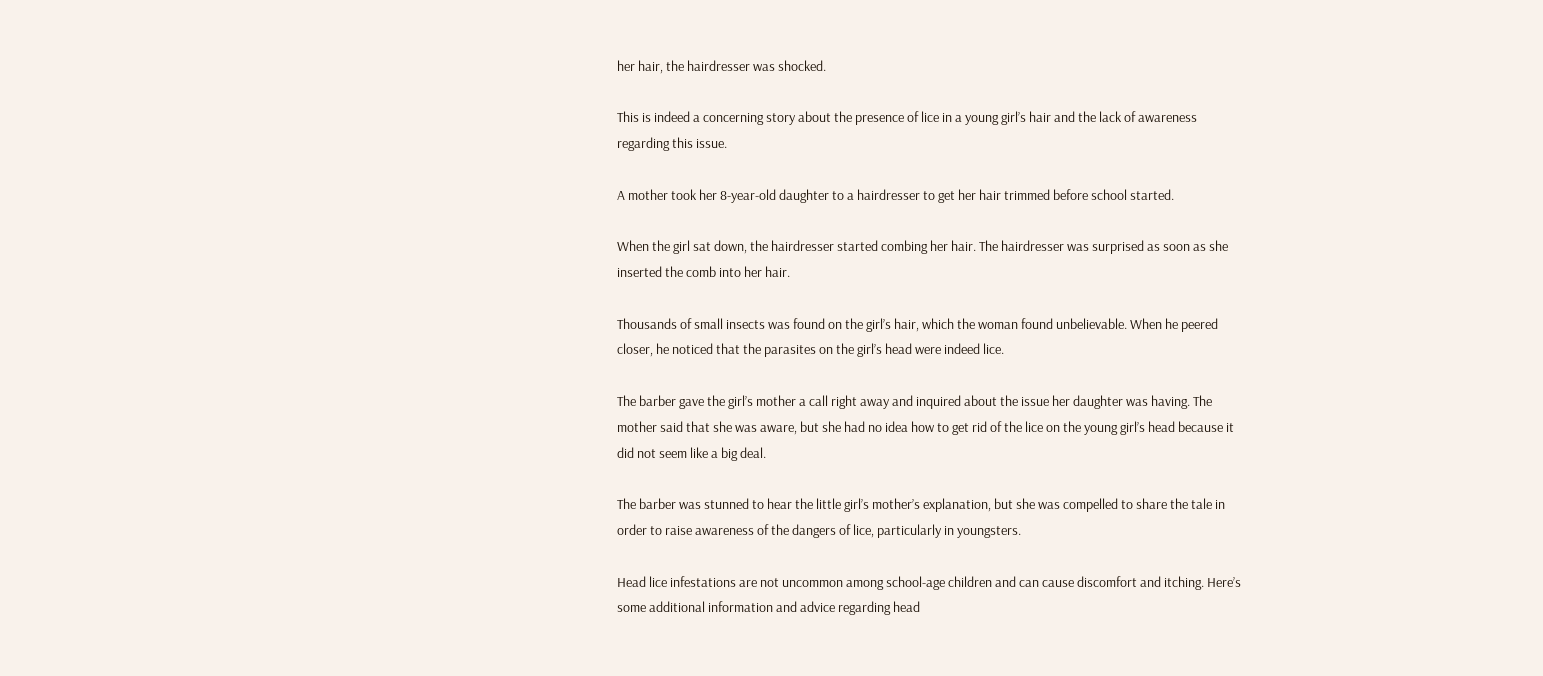her hair, the hairdresser was shocked.

This is indeed a concerning story about the presence of lice in a young girl’s hair and the lack of awareness regarding this issue.

A mother took her 8-year-old daughter to a hairdresser to get her hair trimmed before school started.

When the girl sat down, the hairdresser started combing her hair. The hairdresser was surprised as soon as she inserted the comb into her hair.

Thousands of small insects was found on the girl’s hair, which the woman found unbelievable. When he peered closer, he noticed that the parasites on the girl’s head were indeed lice.

The barber gave the girl’s mother a call right away and inquired about the issue her daughter was having. The mother said that she was aware, but she had no idea how to get rid of the lice on the young girl’s head because it did not seem like a big deal.

The barber was stunned to hear the little girl’s mother’s explanation, but she was compelled to share the tale in order to raise awareness of the dangers of lice, particularly in youngsters.

Head lice infestations are not uncommon among school-age children and can cause discomfort and itching. Here’s some additional information and advice regarding head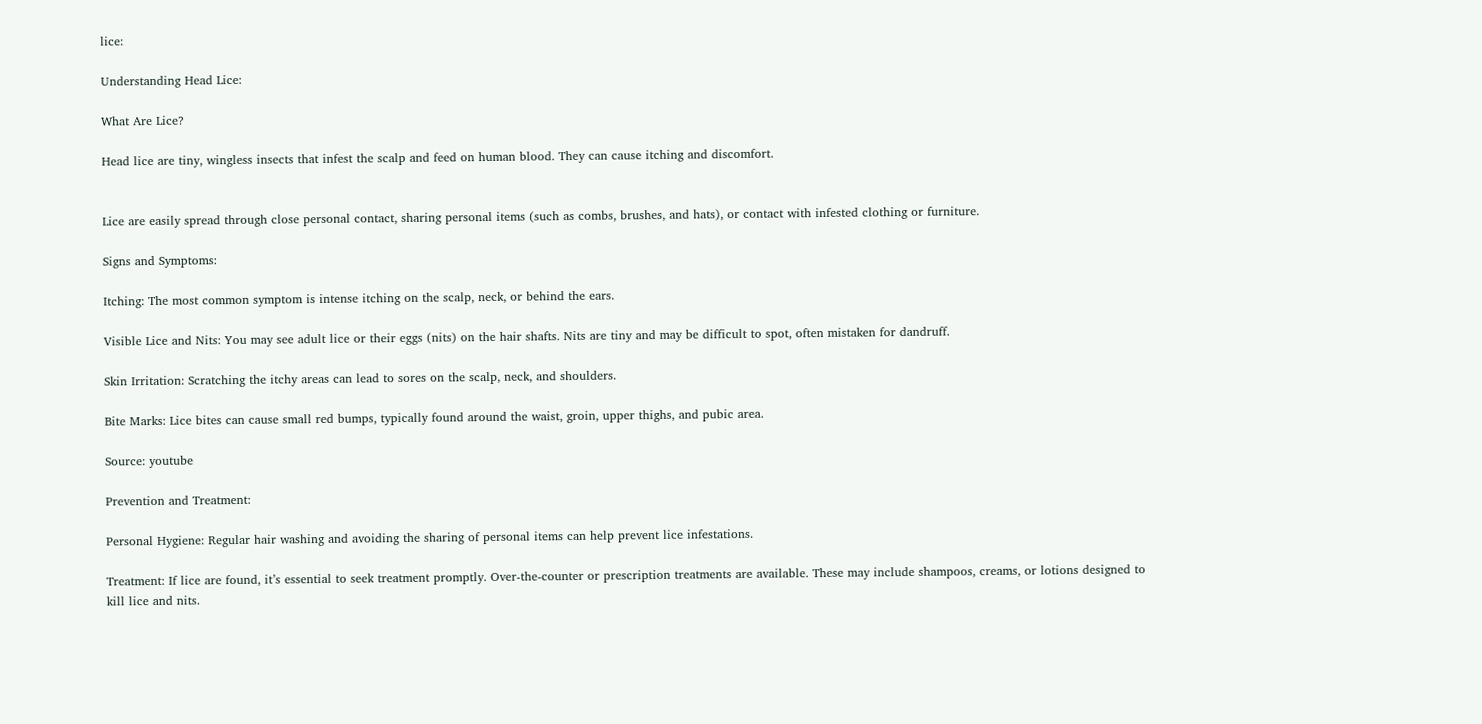lice:

Understanding Head Lice:

What Are Lice?

Head lice are tiny, wingless insects that infest the scalp and feed on human blood. They can cause itching and discomfort.


Lice are easily spread through close personal contact, sharing personal items (such as combs, brushes, and hats), or contact with infested clothing or furniture.

Signs and Symptoms:

Itching: The most common symptom is intense itching on the scalp, neck, or behind the ears.

Visible Lice and Nits: You may see adult lice or their eggs (nits) on the hair shafts. Nits are tiny and may be difficult to spot, often mistaken for dandruff.

Skin Irritation: Scratching the itchy areas can lead to sores on the scalp, neck, and shoulders.

Bite Marks: Lice bites can cause small red bumps, typically found around the waist, groin, upper thighs, and pubic area.

Source: youtube

Prevention and Treatment:

Personal Hygiene: Regular hair washing and avoiding the sharing of personal items can help prevent lice infestations.

Treatment: If lice are found, it’s essential to seek treatment promptly. Over-the-counter or prescription treatments are available. These may include shampoos, creams, or lotions designed to kill lice and nits.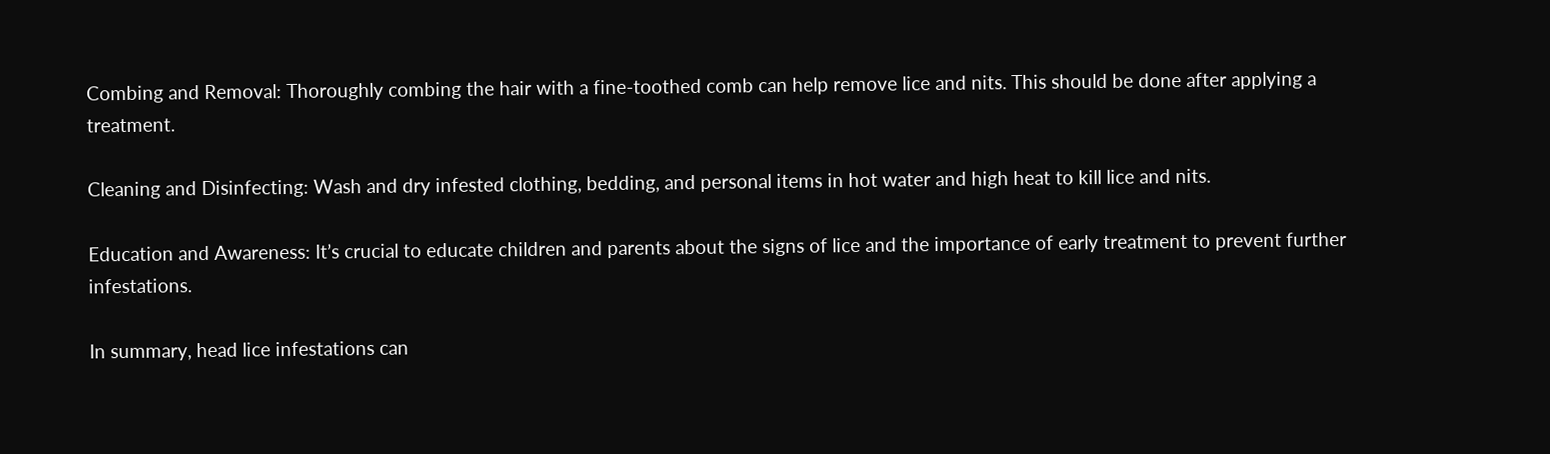Combing and Removal: Thoroughly combing the hair with a fine-toothed comb can help remove lice and nits. This should be done after applying a treatment.

Cleaning and Disinfecting: Wash and dry infested clothing, bedding, and personal items in hot water and high heat to kill lice and nits.

Education and Awareness: It’s crucial to educate children and parents about the signs of lice and the importance of early treatment to prevent further infestations.

In summary, head lice infestations can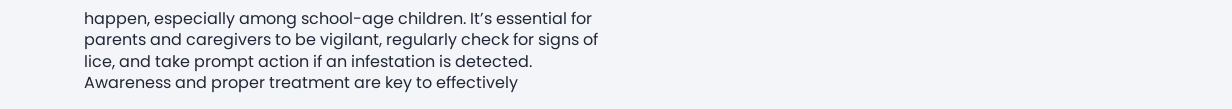happen, especially among school-age children. It’s essential for parents and caregivers to be vigilant, regularly check for signs of lice, and take prompt action if an infestation is detected. Awareness and proper treatment are key to effectively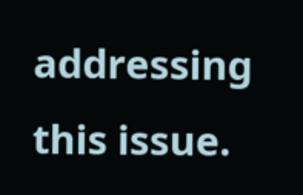addressing this issue.